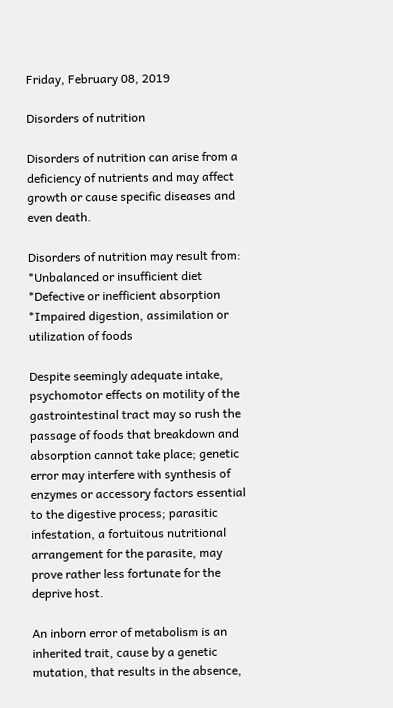Friday, February 08, 2019

Disorders of nutrition

Disorders of nutrition can arise from a deficiency of nutrients and may affect growth or cause specific diseases and even death.

Disorders of nutrition may result from:
*Unbalanced or insufficient diet
*Defective or inefficient absorption
*Impaired digestion, assimilation or utilization of foods

Despite seemingly adequate intake, psychomotor effects on motility of the gastrointestinal tract may so rush the passage of foods that breakdown and absorption cannot take place; genetic error may interfere with synthesis of enzymes or accessory factors essential to the digestive process; parasitic infestation, a fortuitous nutritional arrangement for the parasite, may prove rather less fortunate for the deprive host.

An inborn error of metabolism is an inherited trait, cause by a genetic mutation, that results in the absence,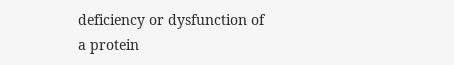deficiency or dysfunction of a protein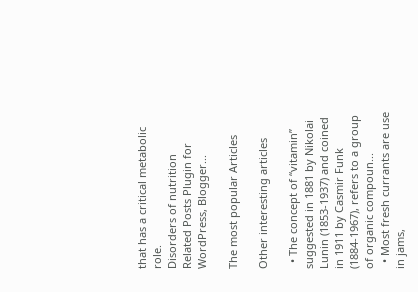that has a critical metabolic role.
Disorders of nutrition
Related Posts Plugin for WordPress, Blogger...

The most popular Articles

Other interesting articles

  • The concept of “vitamin” suggested in 1881 by Nikolai Lunin (1853-1937) and coined in 1911 by Casmir Funk (1884-1967), refers to a group of organic compoun...
  • Most fresh currants are use in jams,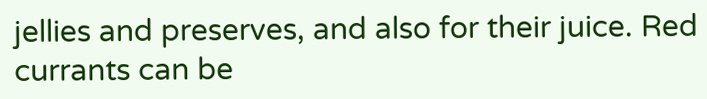jellies and preserves, and also for their juice. Red currants can be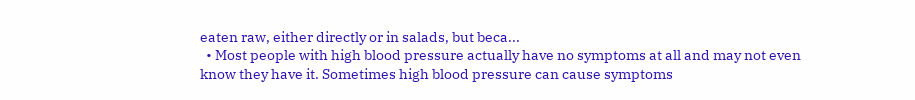eaten raw, either directly or in salads, but beca...
  • Most people with high blood pressure actually have no symptoms at all and may not even know they have it. Sometimes high blood pressure can cause symptoms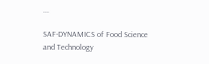...

SAF-DYNAMICS of Food Science and Technology